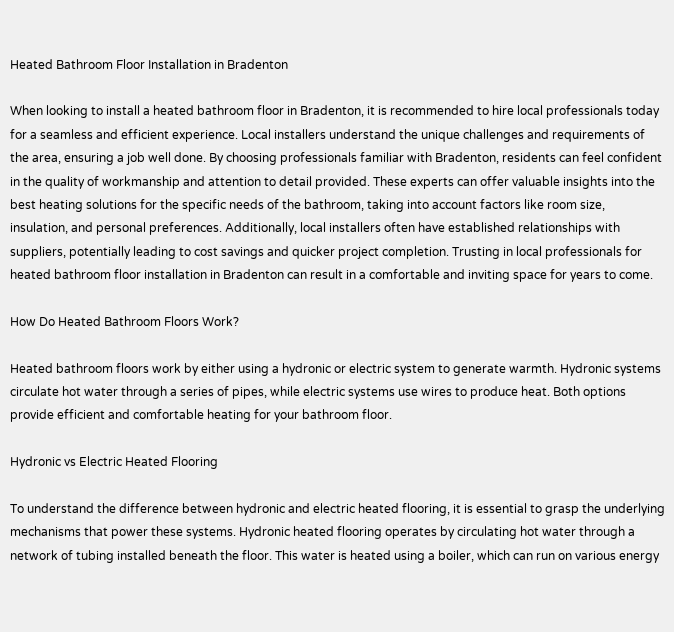Heated Bathroom Floor Installation in Bradenton

When looking to install a heated bathroom floor in Bradenton, it is recommended to hire local professionals today for a seamless and efficient experience. Local installers understand the unique challenges and requirements of the area, ensuring a job well done. By choosing professionals familiar with Bradenton, residents can feel confident in the quality of workmanship and attention to detail provided. These experts can offer valuable insights into the best heating solutions for the specific needs of the bathroom, taking into account factors like room size, insulation, and personal preferences. Additionally, local installers often have established relationships with suppliers, potentially leading to cost savings and quicker project completion. Trusting in local professionals for heated bathroom floor installation in Bradenton can result in a comfortable and inviting space for years to come.

How Do Heated Bathroom Floors Work?

Heated bathroom floors work by either using a hydronic or electric system to generate warmth. Hydronic systems circulate hot water through a series of pipes, while electric systems use wires to produce heat. Both options provide efficient and comfortable heating for your bathroom floor.

Hydronic vs Electric Heated Flooring

To understand the difference between hydronic and electric heated flooring, it is essential to grasp the underlying mechanisms that power these systems. Hydronic heated flooring operates by circulating hot water through a network of tubing installed beneath the floor. This water is heated using a boiler, which can run on various energy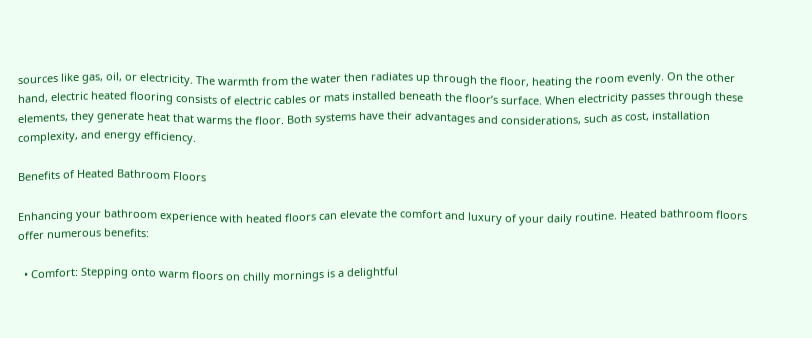sources like gas, oil, or electricity. The warmth from the water then radiates up through the floor, heating the room evenly. On the other hand, electric heated flooring consists of electric cables or mats installed beneath the floor’s surface. When electricity passes through these elements, they generate heat that warms the floor. Both systems have their advantages and considerations, such as cost, installation complexity, and energy efficiency.

Benefits of Heated Bathroom Floors

Enhancing your bathroom experience with heated floors can elevate the comfort and luxury of your daily routine. Heated bathroom floors offer numerous benefits:

  • Comfort: Stepping onto warm floors on chilly mornings is a delightful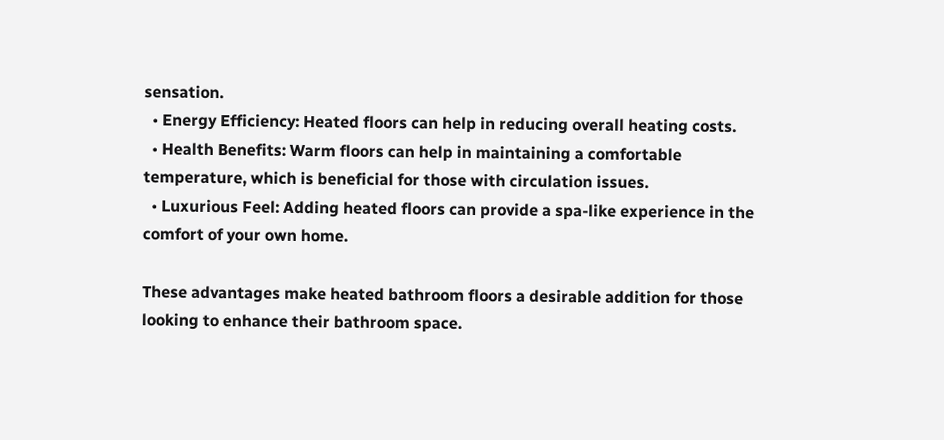sensation.
  • Energy Efficiency: Heated floors can help in reducing overall heating costs.
  • Health Benefits: Warm floors can help in maintaining a comfortable temperature, which is beneficial for those with circulation issues.
  • Luxurious Feel: Adding heated floors can provide a spa-like experience in the comfort of your own home.

These advantages make heated bathroom floors a desirable addition for those looking to enhance their bathroom space.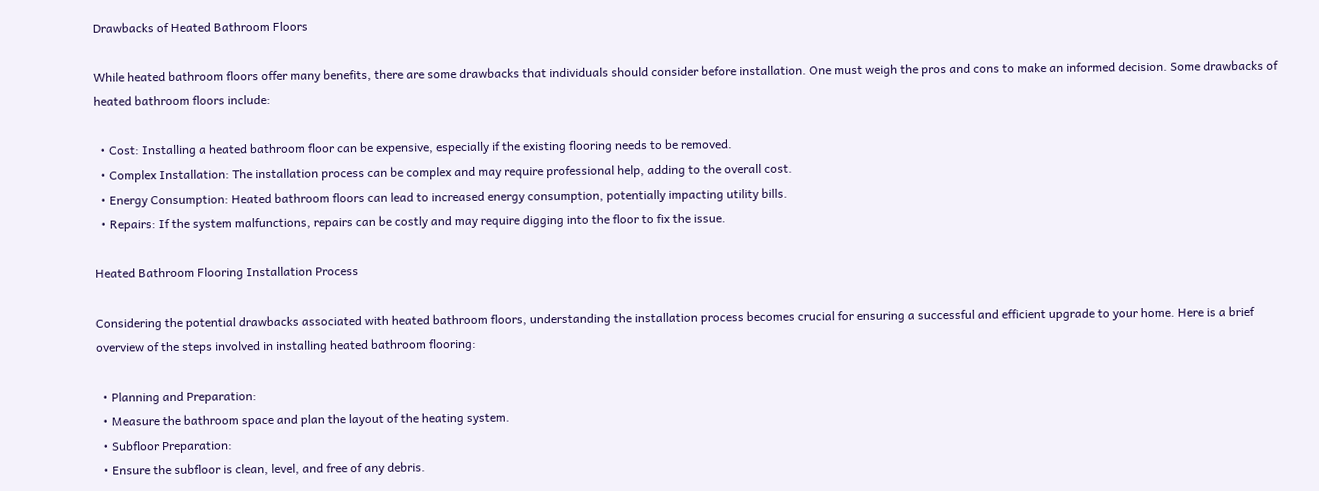Drawbacks of Heated Bathroom Floors

While heated bathroom floors offer many benefits, there are some drawbacks that individuals should consider before installation. One must weigh the pros and cons to make an informed decision. Some drawbacks of heated bathroom floors include:

  • Cost: Installing a heated bathroom floor can be expensive, especially if the existing flooring needs to be removed.
  • Complex Installation: The installation process can be complex and may require professional help, adding to the overall cost.
  • Energy Consumption: Heated bathroom floors can lead to increased energy consumption, potentially impacting utility bills.
  • Repairs: If the system malfunctions, repairs can be costly and may require digging into the floor to fix the issue.

Heated Bathroom Flooring Installation Process

Considering the potential drawbacks associated with heated bathroom floors, understanding the installation process becomes crucial for ensuring a successful and efficient upgrade to your home. Here is a brief overview of the steps involved in installing heated bathroom flooring:

  • Planning and Preparation:
  • Measure the bathroom space and plan the layout of the heating system.
  • Subfloor Preparation:
  • Ensure the subfloor is clean, level, and free of any debris.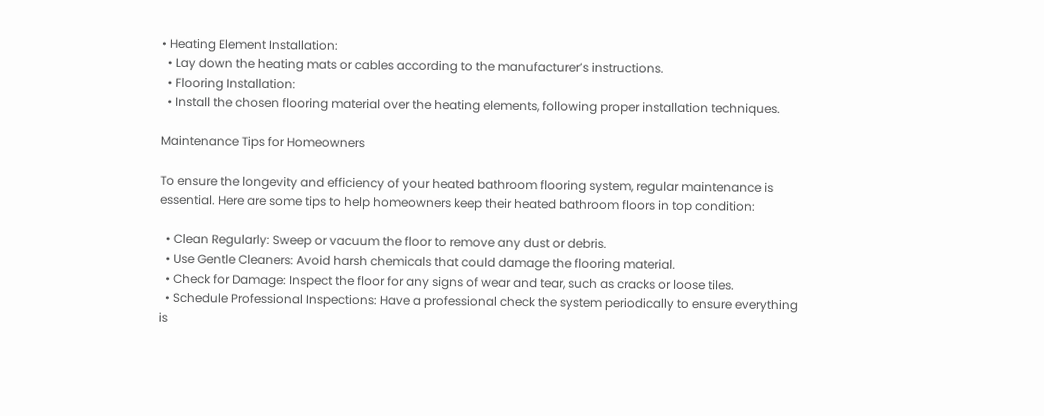• Heating Element Installation:
  • Lay down the heating mats or cables according to the manufacturer’s instructions.
  • Flooring Installation:
  • Install the chosen flooring material over the heating elements, following proper installation techniques.

Maintenance Tips for Homeowners

To ensure the longevity and efficiency of your heated bathroom flooring system, regular maintenance is essential. Here are some tips to help homeowners keep their heated bathroom floors in top condition:

  • Clean Regularly: Sweep or vacuum the floor to remove any dust or debris.
  • Use Gentle Cleaners: Avoid harsh chemicals that could damage the flooring material.
  • Check for Damage: Inspect the floor for any signs of wear and tear, such as cracks or loose tiles.
  • Schedule Professional Inspections: Have a professional check the system periodically to ensure everything is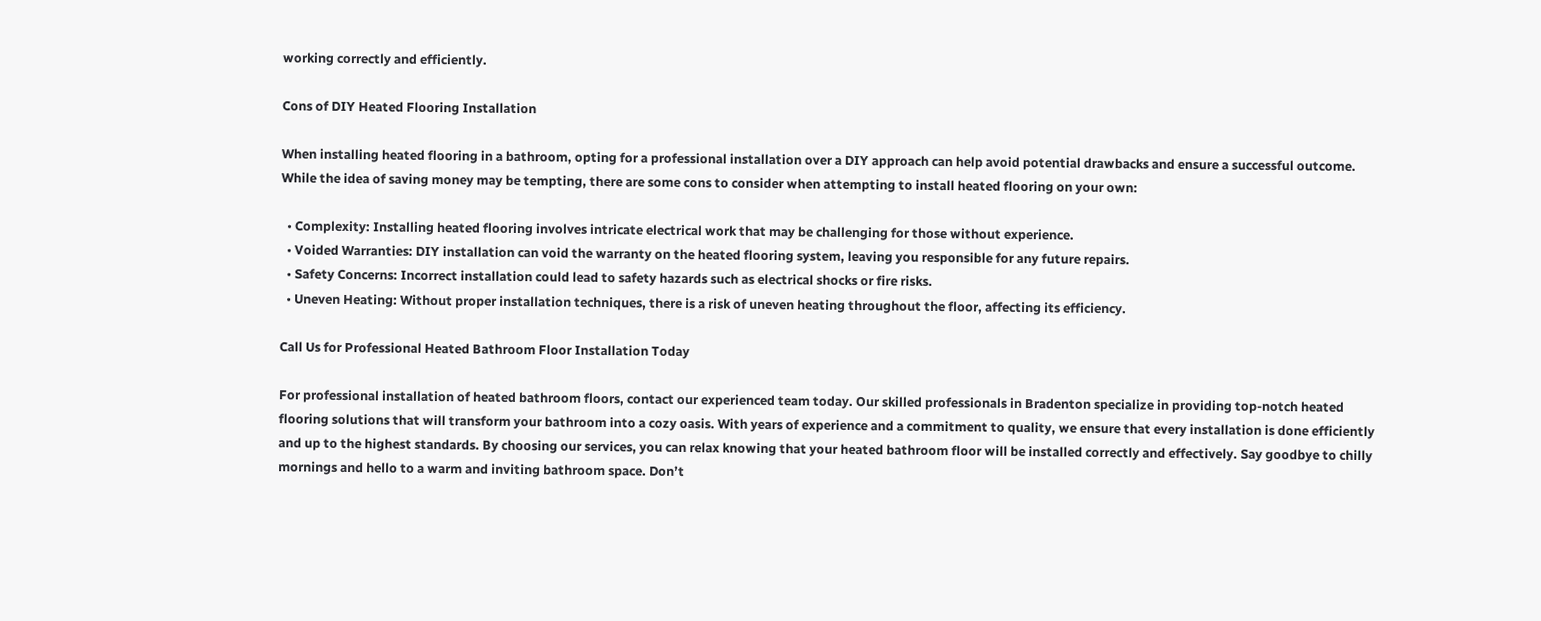working correctly and efficiently.

Cons of DIY Heated Flooring Installation

When installing heated flooring in a bathroom, opting for a professional installation over a DIY approach can help avoid potential drawbacks and ensure a successful outcome. While the idea of saving money may be tempting, there are some cons to consider when attempting to install heated flooring on your own:

  • Complexity: Installing heated flooring involves intricate electrical work that may be challenging for those without experience.
  • Voided Warranties: DIY installation can void the warranty on the heated flooring system, leaving you responsible for any future repairs.
  • Safety Concerns: Incorrect installation could lead to safety hazards such as electrical shocks or fire risks.
  • Uneven Heating: Without proper installation techniques, there is a risk of uneven heating throughout the floor, affecting its efficiency.

Call Us for Professional Heated Bathroom Floor Installation Today

For professional installation of heated bathroom floors, contact our experienced team today. Our skilled professionals in Bradenton specialize in providing top-notch heated flooring solutions that will transform your bathroom into a cozy oasis. With years of experience and a commitment to quality, we ensure that every installation is done efficiently and up to the highest standards. By choosing our services, you can relax knowing that your heated bathroom floor will be installed correctly and effectively. Say goodbye to chilly mornings and hello to a warm and inviting bathroom space. Don’t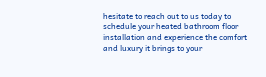hesitate to reach out to us today to schedule your heated bathroom floor installation and experience the comfort and luxury it brings to your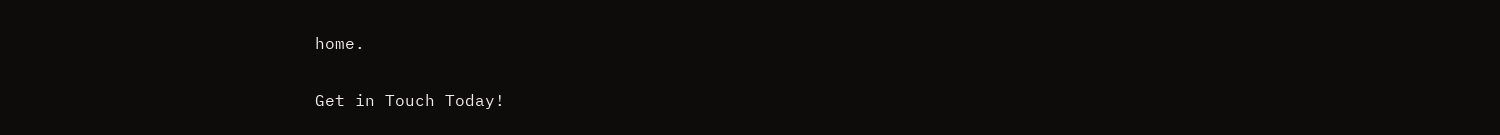home.

Get in Touch Today!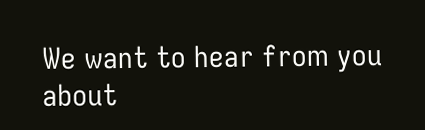We want to hear from you about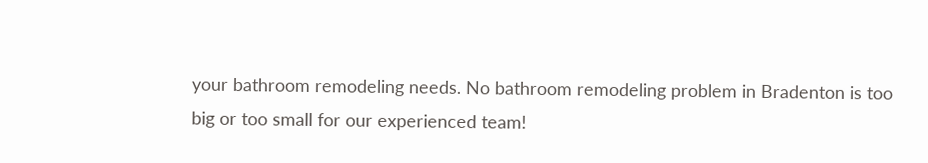your bathroom remodeling needs. No bathroom remodeling problem in Bradenton is too big or too small for our experienced team!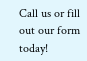Call us or fill out our form today!